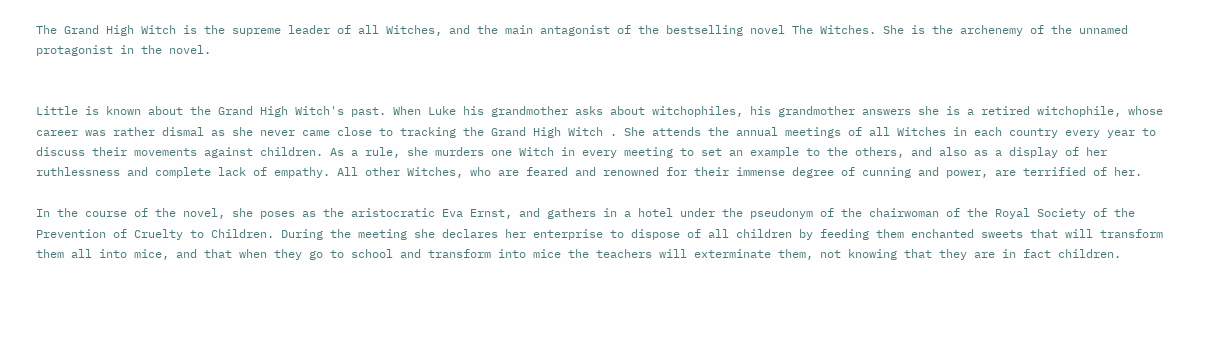The Grand High Witch is the supreme leader of all Witches, and the main antagonist of the bestselling novel The Witches. She is the archenemy of the unnamed protagonist in the novel.


Little is known about the Grand High Witch's past. When Luke his grandmother asks about witchophiles, his grandmother answers she is a retired witchophile, whose career was rather dismal as she never came close to tracking the Grand High Witch . She attends the annual meetings of all Witches in each country every year to discuss their movements against children. As a rule, she murders one Witch in every meeting to set an example to the others, and also as a display of her ruthlessness and complete lack of empathy. All other Witches, who are feared and renowned for their immense degree of cunning and power, are terrified of her.

In the course of the novel, she poses as the aristocratic Eva Ernst, and gathers in a hotel under the pseudonym of the chairwoman of the Royal Society of the Prevention of Cruelty to Children. During the meeting she declares her enterprise to dispose of all children by feeding them enchanted sweets that will transform them all into mice, and that when they go to school and transform into mice the teachers will exterminate them, not knowing that they are in fact children.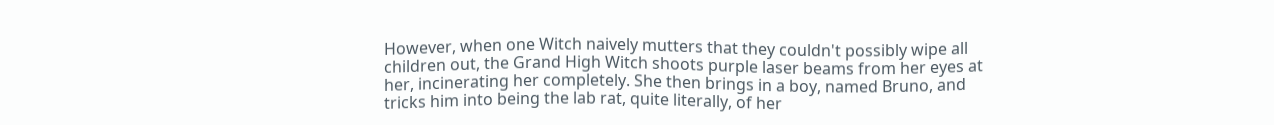However, when one Witch naively mutters that they couldn't possibly wipe all children out, the Grand High Witch shoots purple laser beams from her eyes at her, incinerating her completely. She then brings in a boy, named Bruno, and tricks him into being the lab rat, quite literally, of her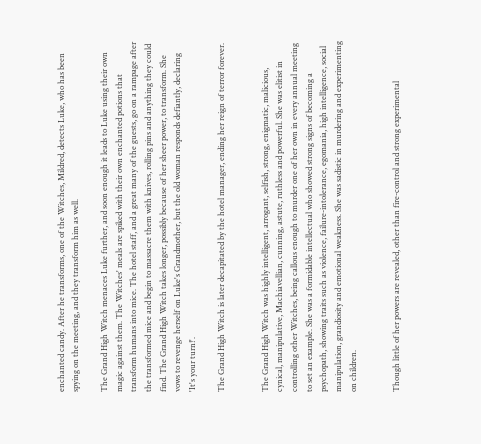enchanted candy. After he transforms, one of the Witches, Mildred, detects Luke, who has been spying on the meeting, and they transform him as well.

The Grand High Witch menaces Luke further, and soon enough it leads to Luke using their own magic against them. The Witches' meals are spiked with their own enchanted potions that transform humans into mice. The hotel staff, and a great many of the guests, go on a rampage after the transformed mice and begin to massacre them with knives, rolling pins and anything they could find. The Grand High Witch takes longer, possibly because of her sheer power, to transform. She vows to revenge herself on Luke's Grandmother, but the old woman responds defiantly, declaring 'It's your turn!'.

The Grand High Witch is later decapitated by the hotel manager, ending her reign of terror forever.


The Grand High Witch was highly intelligent, arrogant, selfish, strong, enigmatic, malicious, cynical, manipulative, Machiavellian, cunning, astute, ruthless and powerful. She was elitist in controlling other Witches, being callous enough to murder one of her own in every annual meeting to set an example. She was a formidable intellectual who showed strong signs of becoming a psychopath, showing traits such as violence, failure-intolerance, egomania, high intelligence, social manipulation, grandiosity and emotional weakness. She was sadistic in murdering and experimenting on children.


Though little of her powers are revealed, other than fire-control and strong experimental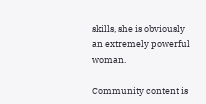skills, she is obviously an extremely powerful woman.

Community content is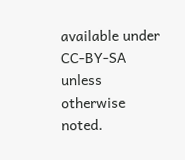available under CC-BY-SA unless otherwise noted.